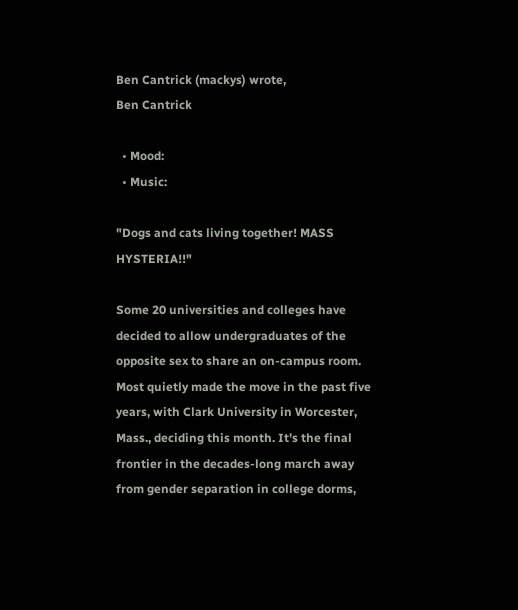Ben Cantrick (mackys) wrote,
Ben Cantrick

  • Mood:
  • Music:

"Dogs and cats living together! MASS HYSTERIA!!"

Some 20 universities and colleges have decided to allow undergraduates of the opposite sex to share an on-campus room. Most quietly made the move in the past five years, with Clark University in Worcester, Mass., deciding this month. It's the final frontier in the decades-long march away from gender separation in college dorms,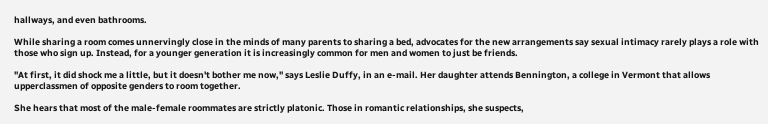hallways, and even bathrooms.

While sharing a room comes unnervingly close in the minds of many parents to sharing a bed, advocates for the new arrangements say sexual intimacy rarely plays a role with those who sign up. Instead, for a younger generation it is increasingly common for men and women to just be friends.

"At first, it did shock me a little, but it doesn't bother me now," says Leslie Duffy, in an e-mail. Her daughter attends Bennington, a college in Vermont that allows upperclassmen of opposite genders to room together.

She hears that most of the male-female roommates are strictly platonic. Those in romantic relationships, she suspects,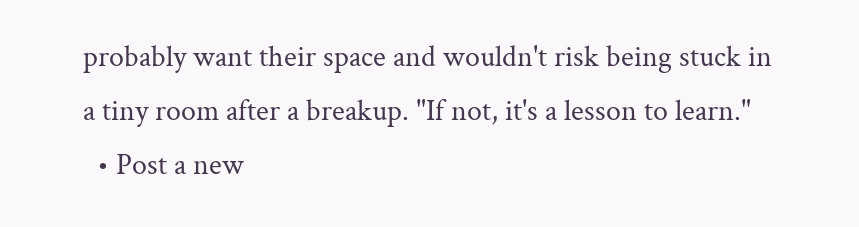probably want their space and wouldn't risk being stuck in a tiny room after a breakup. "If not, it's a lesson to learn."
  • Post a new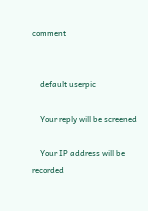comment


    default userpic

    Your reply will be screened

    Your IP address will be recorded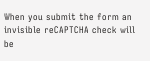When you submit the form an invisible reCAPTCHA check will be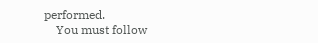performed.
    You must follow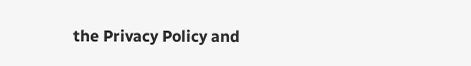the Privacy Policy and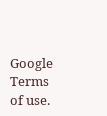Google Terms of use.